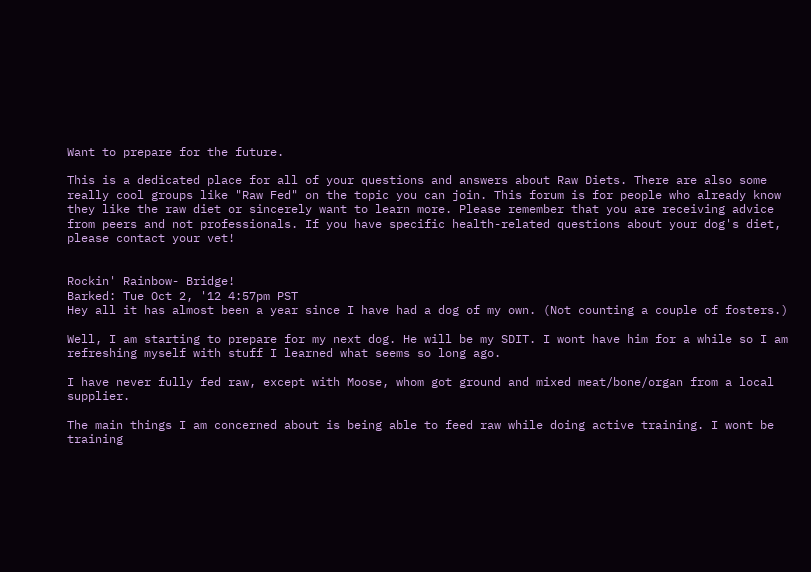Want to prepare for the future.

This is a dedicated place for all of your questions and answers about Raw Diets. There are also some really cool groups like "Raw Fed" on the topic you can join. This forum is for people who already know they like the raw diet or sincerely want to learn more. Please remember that you are receiving advice from peers and not professionals. If you have specific health-related questions about your dog's diet, please contact your vet!


Rockin' Rainbow- Bridge!
Barked: Tue Oct 2, '12 4:57pm PST
Hey all it has almost been a year since I have had a dog of my own. (Not counting a couple of fosters.)

Well, I am starting to prepare for my next dog. He will be my SDIT. I wont have him for a while so I am refreshing myself with stuff I learned what seems so long ago.

I have never fully fed raw, except with Moose, whom got ground and mixed meat/bone/organ from a local supplier.

The main things I am concerned about is being able to feed raw while doing active training. I wont be training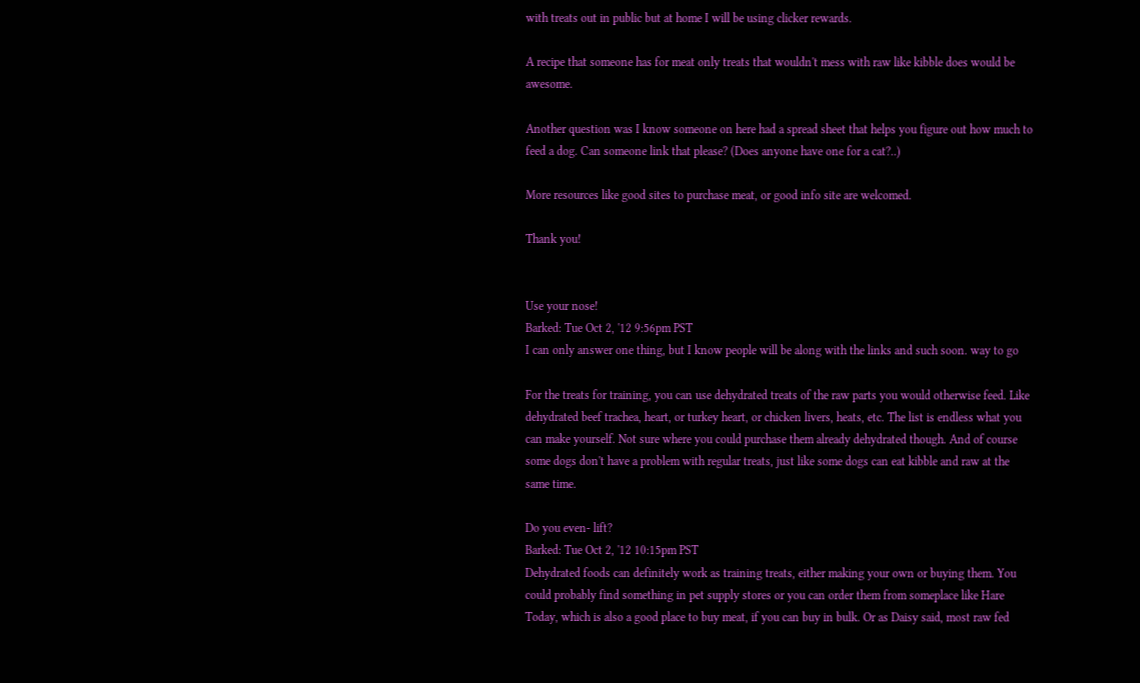with treats out in public but at home I will be using clicker rewards.

A recipe that someone has for meat only treats that wouldn't mess with raw like kibble does would be awesome.

Another question was I know someone on here had a spread sheet that helps you figure out how much to feed a dog. Can someone link that please? (Does anyone have one for a cat?..)

More resources like good sites to purchase meat, or good info site are welcomed.

Thank you!


Use your nose!
Barked: Tue Oct 2, '12 9:56pm PST
I can only answer one thing, but I know people will be along with the links and such soon. way to go

For the treats for training, you can use dehydrated treats of the raw parts you would otherwise feed. Like dehydrated beef trachea, heart, or turkey heart, or chicken livers, heats, etc. The list is endless what you can make yourself. Not sure where you could purchase them already dehydrated though. And of course some dogs don't have a problem with regular treats, just like some dogs can eat kibble and raw at the same time.

Do you even- lift?
Barked: Tue Oct 2, '12 10:15pm PST
Dehydrated foods can definitely work as training treats, either making your own or buying them. You could probably find something in pet supply stores or you can order them from someplace like Hare Today, which is also a good place to buy meat, if you can buy in bulk. Or as Daisy said, most raw fed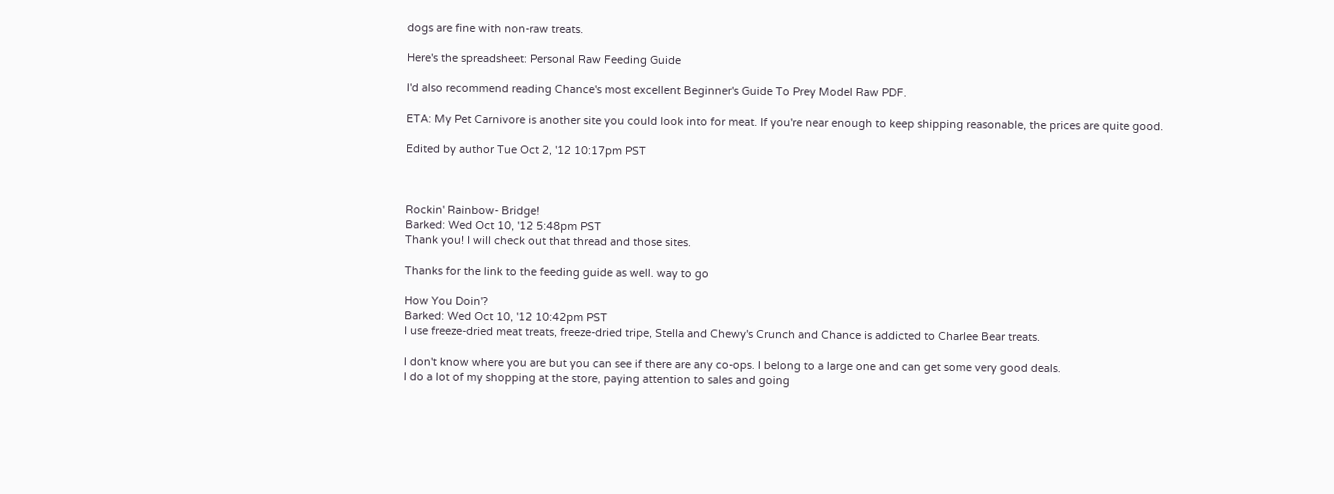dogs are fine with non-raw treats.

Here's the spreadsheet: Personal Raw Feeding Guide

I'd also recommend reading Chance's most excellent Beginner's Guide To Prey Model Raw PDF.

ETA: My Pet Carnivore is another site you could look into for meat. If you're near enough to keep shipping reasonable, the prices are quite good.

Edited by author Tue Oct 2, '12 10:17pm PST



Rockin' Rainbow- Bridge!
Barked: Wed Oct 10, '12 5:48pm PST
Thank you! I will check out that thread and those sites.

Thanks for the link to the feeding guide as well. way to go

How You Doin'?
Barked: Wed Oct 10, '12 10:42pm PST
I use freeze-dried meat treats, freeze-dried tripe, Stella and Chewy's Crunch and Chance is addicted to Charlee Bear treats.

I don't know where you are but you can see if there are any co-ops. I belong to a large one and can get some very good deals.
I do a lot of my shopping at the store, paying attention to sales and going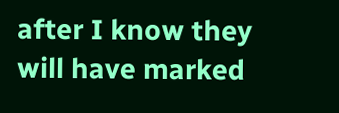after I know they will have marked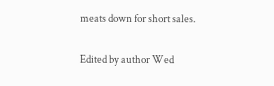meats down for short sales.

Edited by author Wed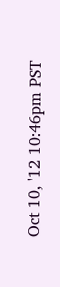Oct 10, '12 10:46pm PST